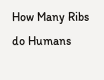How Many Ribs do Humans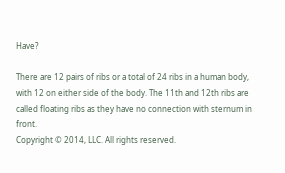Have?

There are 12 pairs of ribs or a total of 24 ribs in a human body, with 12 on either side of the body. The 11th and 12th ribs are called floating ribs as they have no connection with sternum in front.
Copyright © 2014, LLC. All rights reserved.